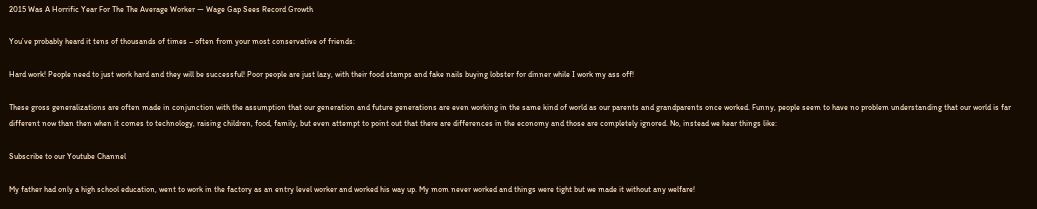2015 Was A Horrific Year For The The Average Worker — Wage Gap Sees Record Growth

You’ve probably heard it tens of thousands of times – often from your most conservative of friends:

Hard work! People need to just work hard and they will be successful! Poor people are just lazy, with their food stamps and fake nails buying lobster for dinner while I work my ass off!

These gross generalizations are often made in conjunction with the assumption that our generation and future generations are even working in the same kind of world as our parents and grandparents once worked. Funny, people seem to have no problem understanding that our world is far different now than then when it comes to technology, raising children, food, family, but even attempt to point out that there are differences in the economy and those are completely ignored. No, instead we hear things like:

Subscribe to our Youtube Channel

My father had only a high school education, went to work in the factory as an entry level worker and worked his way up. My mom never worked and things were tight but we made it without any welfare!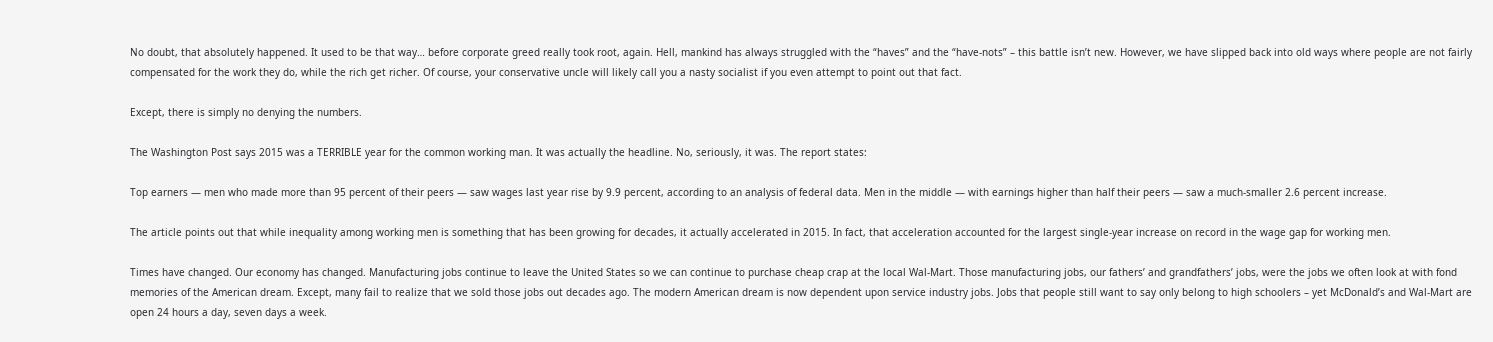No doubt, that absolutely happened. It used to be that way… before corporate greed really took root, again. Hell, mankind has always struggled with the “haves” and the “have-nots” – this battle isn’t new. However, we have slipped back into old ways where people are not fairly compensated for the work they do, while the rich get richer. Of course, your conservative uncle will likely call you a nasty socialist if you even attempt to point out that fact.

Except, there is simply no denying the numbers.

The Washington Post says 2015 was a TERRIBLE year for the common working man. It was actually the headline. No, seriously, it was. The report states:

Top earners — men who made more than 95 percent of their peers — saw wages last year rise by 9.9 percent, according to an analysis of federal data. Men in the middle — with earnings higher than half their peers — saw a much-smaller 2.6 percent increase.

The article points out that while inequality among working men is something that has been growing for decades, it actually accelerated in 2015. In fact, that acceleration accounted for the largest single-year increase on record in the wage gap for working men.

Times have changed. Our economy has changed. Manufacturing jobs continue to leave the United States so we can continue to purchase cheap crap at the local Wal-Mart. Those manufacturing jobs, our fathers’ and grandfathers’ jobs, were the jobs we often look at with fond memories of the American dream. Except, many fail to realize that we sold those jobs out decades ago. The modern American dream is now dependent upon service industry jobs. Jobs that people still want to say only belong to high schoolers – yet McDonald’s and Wal-Mart are open 24 hours a day, seven days a week.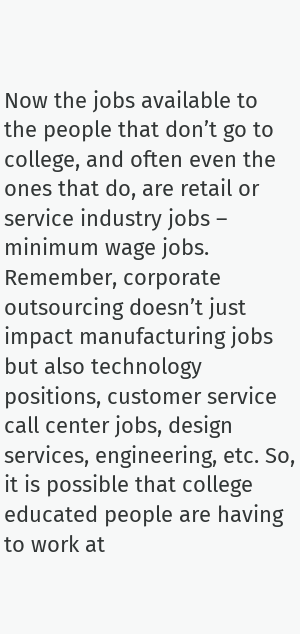Now the jobs available to the people that don’t go to college, and often even the ones that do, are retail or service industry jobs – minimum wage jobs. Remember, corporate outsourcing doesn’t just impact manufacturing jobs but also technology positions, customer service call center jobs, design services, engineering, etc. So, it is possible that college educated people are having to work at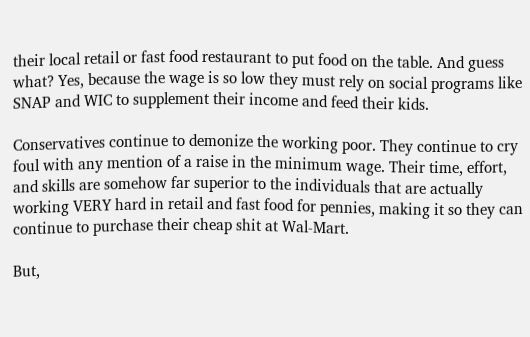their local retail or fast food restaurant to put food on the table. And guess what? Yes, because the wage is so low they must rely on social programs like SNAP and WIC to supplement their income and feed their kids.

Conservatives continue to demonize the working poor. They continue to cry foul with any mention of a raise in the minimum wage. Their time, effort, and skills are somehow far superior to the individuals that are actually working VERY hard in retail and fast food for pennies, making it so they can continue to purchase their cheap shit at Wal-Mart.

But,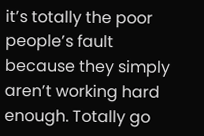it’s totally the poor people’s fault because they simply aren’t working hard enough. Totally go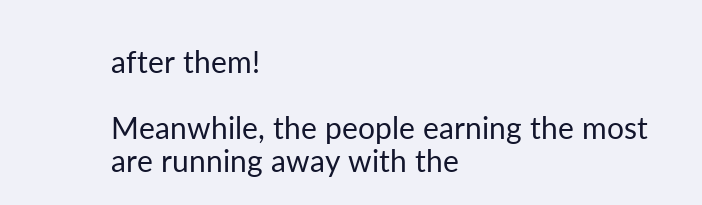after them!

Meanwhile, the people earning the most are running away with the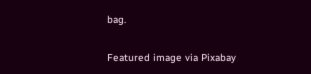bag.

Featured image via Pixabay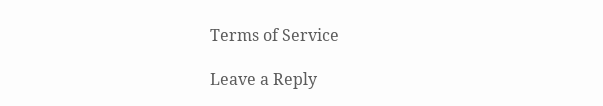Terms of Service

Leave a Reply